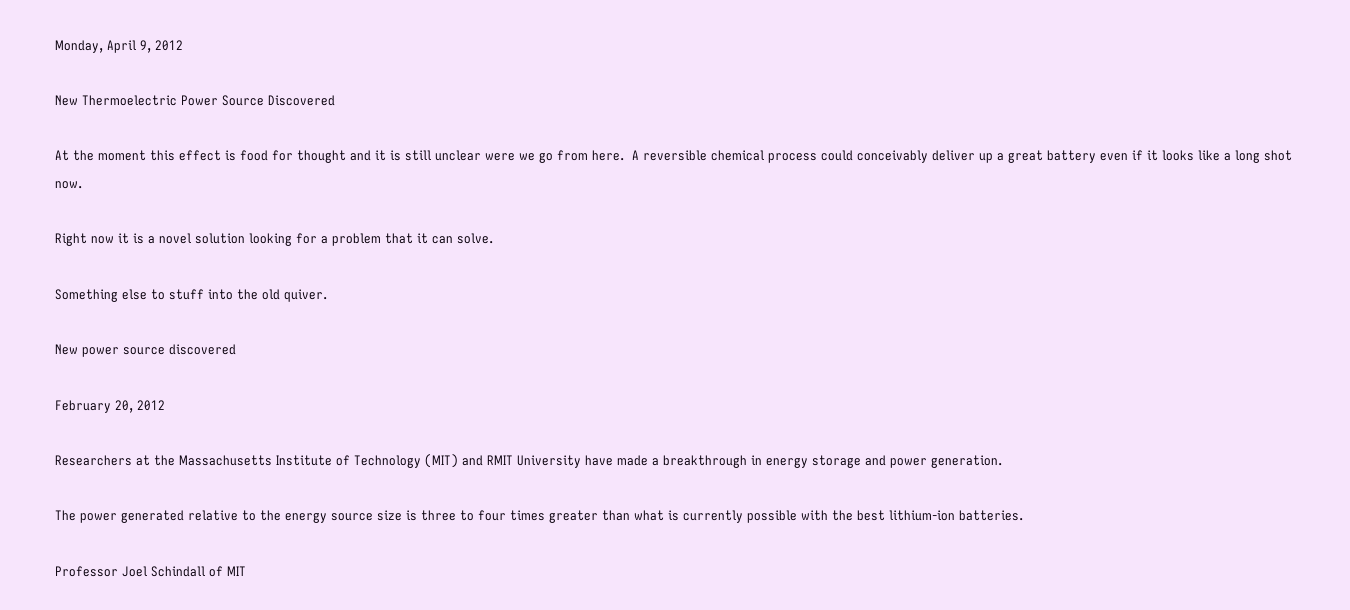Monday, April 9, 2012

New Thermoelectric Power Source Discovered

At the moment this effect is food for thought and it is still unclear were we go from here.  A reversible chemical process could conceivably deliver up a great battery even if it looks like a long shot now.

Right now it is a novel solution looking for a problem that it can solve.

Something else to stuff into the old quiver.

New power source discovered

February 20, 2012

Researchers at the Massachusetts Institute of Technology (MIT) and RMIT University have made a breakthrough in energy storage and power generation.

The power generated relative to the energy source size is three to four times greater than what is currently possible with the best lithium-ion batteries.

Professor Joel Schindall of MIT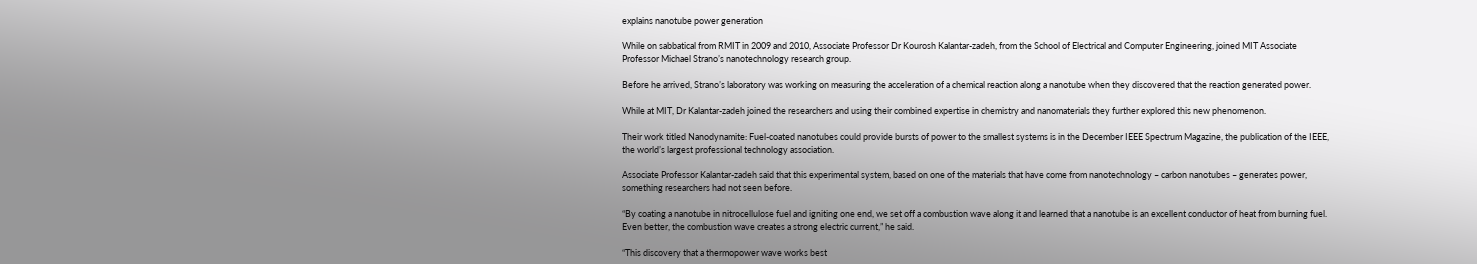explains nanotube power generation

While on sabbatical from RMIT in 2009 and 2010, Associate Professor Dr Kourosh Kalantar-zadeh, from the School of Electrical and Computer Engineering, joined MIT Associate Professor Michael Strano’s nanotechnology research group.

Before he arrived, Strano’s laboratory was working on measuring the acceleration of a chemical reaction along a nanotube when they discovered that the reaction generated power.

While at MIT, Dr Kalantar-zadeh joined the researchers and using their combined expertise in chemistry and nanomaterials they further explored this new phenomenon.

Their work titled Nanodynamite: Fuel-coated nanotubes could provide bursts of power to the smallest systems is in the December IEEE Spectrum Magazine, the publication of the IEEE, the world’s largest professional technology association.

Associate Professor Kalantar-zadeh said that this experimental system, based on one of the materials that have come from nanotechnology – carbon nanotubes – generates power, something researchers had not seen before.

“By coating a nanotube in nitrocellulose fuel and igniting one end, we set off a combustion wave along it and learned that a nanotube is an excellent conductor of heat from burning fuel. Even better, the combustion wave creates a strong electric current,” he said.

“This discovery that a thermopower wave works best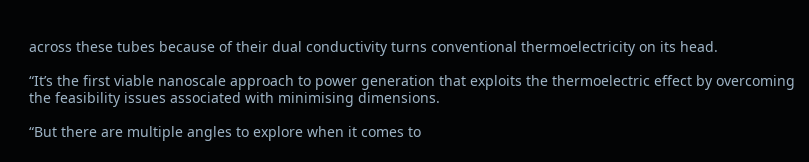across these tubes because of their dual conductivity turns conventional thermoelectricity on its head.

“It’s the first viable nanoscale approach to power generation that exploits the thermoelectric effect by overcoming the feasibility issues associated with minimising dimensions.

“But there are multiple angles to explore when it comes to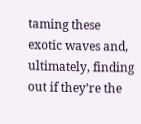taming these exotic waves and, ultimately, finding out if they’re the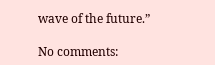wave of the future.”

No comments: